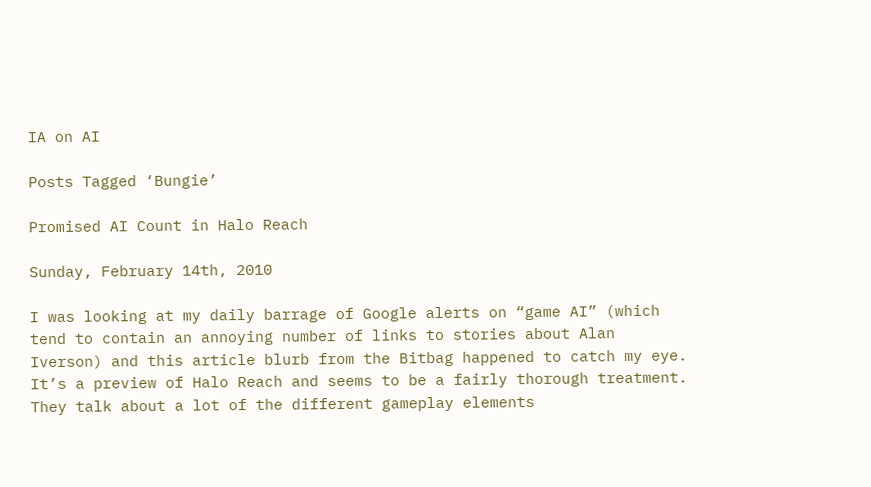IA on AI

Posts Tagged ‘Bungie’

Promised AI Count in Halo Reach

Sunday, February 14th, 2010

I was looking at my daily barrage of Google alerts on “game AI” (which tend to contain an annoying number of links to stories about Alan Iverson) and this article blurb from the Bitbag happened to catch my eye. It’s a preview of Halo Reach and seems to be a fairly thorough treatment. They talk about a lot of the different gameplay elements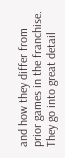and how they differ from prior games in the franchise. They go into great detail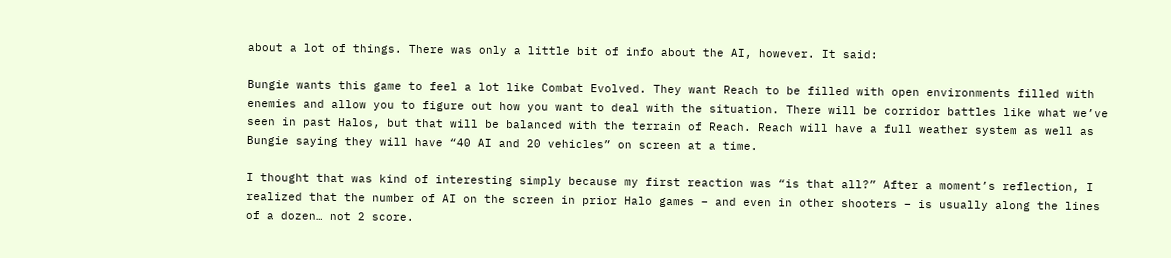about a lot of things. There was only a little bit of info about the AI, however. It said:

Bungie wants this game to feel a lot like Combat Evolved. They want Reach to be filled with open environments filled with enemies and allow you to figure out how you want to deal with the situation. There will be corridor battles like what we’ve seen in past Halos, but that will be balanced with the terrain of Reach. Reach will have a full weather system as well as Bungie saying they will have “40 AI and 20 vehicles” on screen at a time.

I thought that was kind of interesting simply because my first reaction was “is that all?” After a moment’s reflection, I realized that the number of AI on the screen in prior Halo games – and even in other shooters – is usually along the lines of a dozen… not 2 score.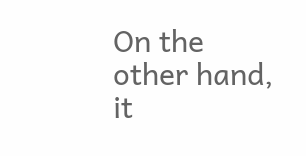On the other hand, it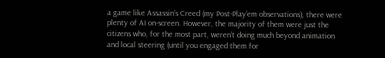a game like Assassin’s Creed (my Post-Play’em observations), there were plenty of AI on-screen. However, the majority of them were just the citizens who, for the most part, weren’t doing much beyond animation and local steering (until you engaged them for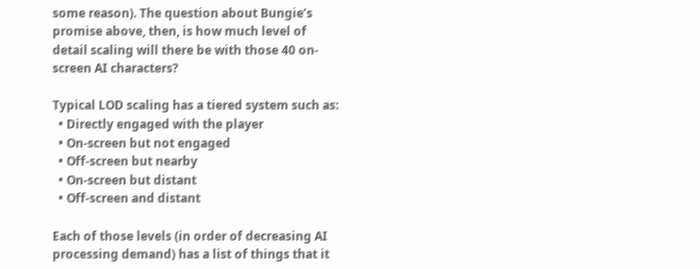some reason). The question about Bungie’s promise above, then, is how much level of detail scaling will there be with those 40 on-screen AI characters?

Typical LOD scaling has a tiered system such as:
  • Directly engaged with the player
  • On-screen but not engaged
  • Off-screen but nearby
  • On-screen but distant
  • Off-screen and distant

Each of those levels (in order of decreasing AI processing demand) has a list of things that it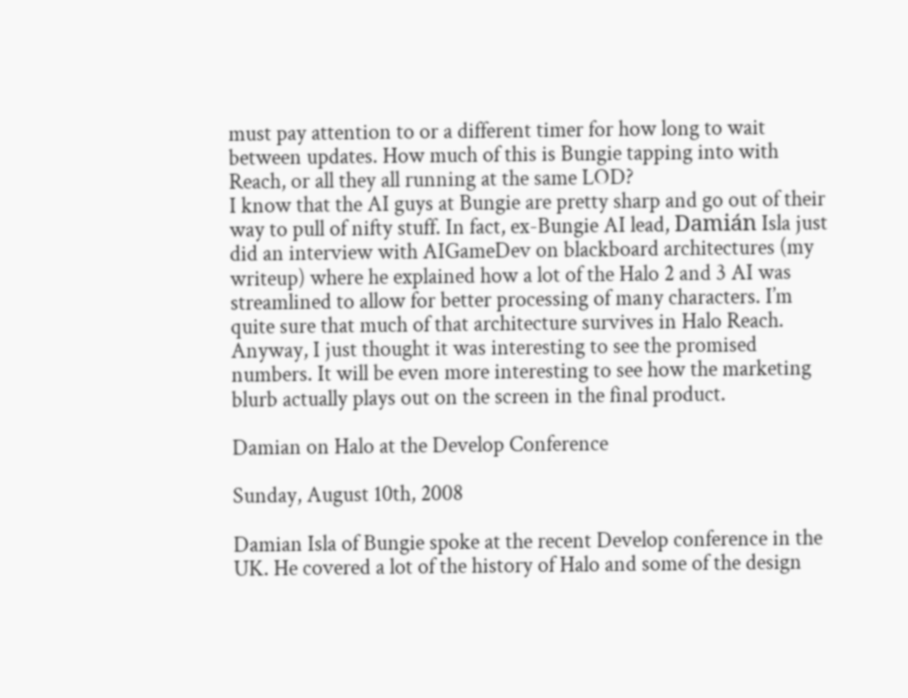must pay attention to or a different timer for how long to wait between updates. How much of this is Bungie tapping into with Reach, or all they all running at the same LOD?
I know that the AI guys at Bungie are pretty sharp and go out of their way to pull of nifty stuff. In fact, ex-Bungie AI lead, Damián Isla just did an interview with AIGameDev on blackboard architectures (my writeup) where he explained how a lot of the Halo 2 and 3 AI was streamlined to allow for better processing of many characters. I’m quite sure that much of that architecture survives in Halo Reach.
Anyway, I just thought it was interesting to see the promised numbers. It will be even more interesting to see how the marketing blurb actually plays out on the screen in the final product.

Damian on Halo at the Develop Conference

Sunday, August 10th, 2008

Damian Isla of Bungie spoke at the recent Develop conference in the UK. He covered a lot of the history of Halo and some of the design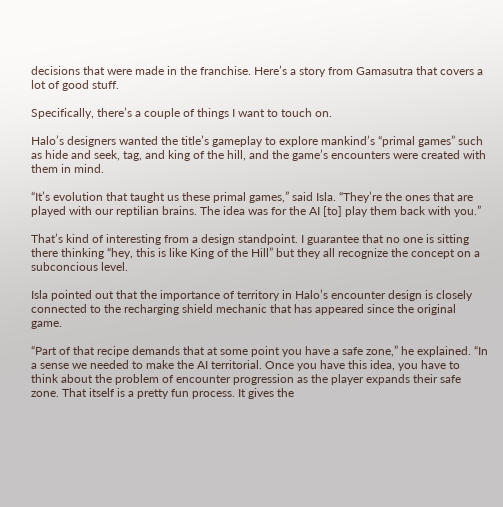decisions that were made in the franchise. Here’s a story from Gamasutra that covers a lot of good stuff.

Specifically, there’s a couple of things I want to touch on.

Halo’s designers wanted the title’s gameplay to explore mankind’s “primal games” such as hide and seek, tag, and king of the hill, and the game’s encounters were created with them in mind.

“It’s evolution that taught us these primal games,” said Isla. “They’re the ones that are played with our reptilian brains. The idea was for the AI [to] play them back with you.”

That’s kind of interesting from a design standpoint. I guarantee that no one is sitting there thinking “hey, this is like King of the Hill” but they all recognize the concept on a subconcious level.

Isla pointed out that the importance of territory in Halo’s encounter design is closely connected to the recharging shield mechanic that has appeared since the original game.

“Part of that recipe demands that at some point you have a safe zone,” he explained. “In a sense we needed to make the AI territorial. Once you have this idea, you have to think about the problem of encounter progression as the player expands their safe zone. That itself is a pretty fun process. It gives the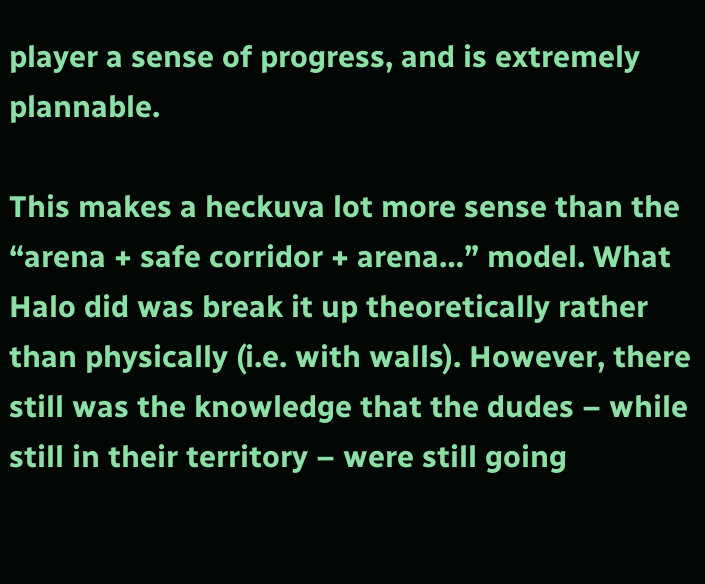player a sense of progress, and is extremely plannable.

This makes a heckuva lot more sense than the “arena + safe corridor + arena…” model. What Halo did was break it up theoretically rather than physically (i.e. with walls). However, there still was the knowledge that the dudes – while still in their territory – were still going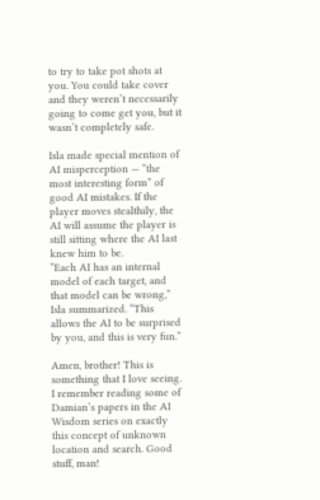to try to take pot shots at you. You could take cover and they weren’t necessarily going to come get you, but it wasn’t completely safe.

Isla made special mention of AI misperception — “the most interesting form” of good AI mistakes. If the player moves stealthily, the AI will assume the player is still sitting where the AI last knew him to be.
“Each AI has an internal model of each target, and that model can be wrong,” Isla summarized. “This allows the AI to be surprised by you, and this is very fun.”

Amen, brother! This is something that I love seeing. I remember reading some of Damian’s papers in the AI Wisdom series on exactly this concept of unknown location and search. Good stuff, man!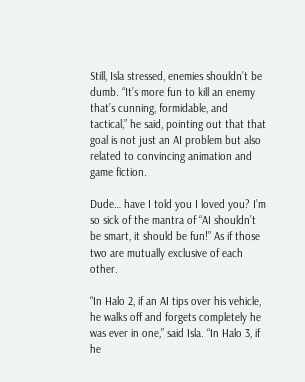Still, Isla stressed, enemies shouldn’t be dumb. “It’s more fun to kill an enemy that’s cunning, formidable, and tactical,” he said, pointing out that that goal is not just an AI problem but also related to convincing animation and game fiction.

Dude… have I told you I loved you? I’m so sick of the mantra of “AI shouldn’t be smart, it should be fun!” As if those two are mutually exclusive of each other.

“In Halo 2, if an AI tips over his vehicle, he walks off and forgets completely he was ever in one,” said Isla. “In Halo 3, if he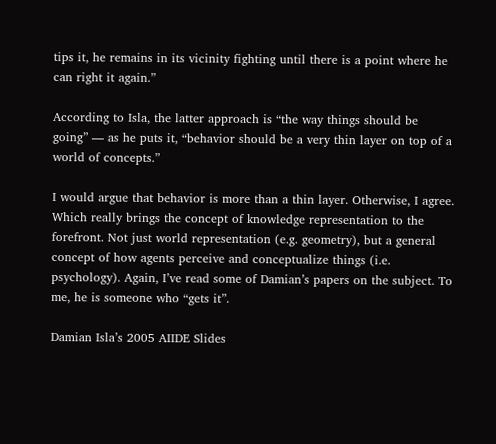tips it, he remains in its vicinity fighting until there is a point where he can right it again.”

According to Isla, the latter approach is “the way things should be going” — as he puts it, “behavior should be a very thin layer on top of a world of concepts.”

I would argue that behavior is more than a thin layer. Otherwise, I agree. Which really brings the concept of knowledge representation to the forefront. Not just world representation (e.g. geometry), but a general concept of how agents perceive and conceptualize things (i.e. psychology). Again, I’ve read some of Damian’s papers on the subject. To me, he is someone who “gets it”.

Damian Isla’s 2005 AIIDE Slides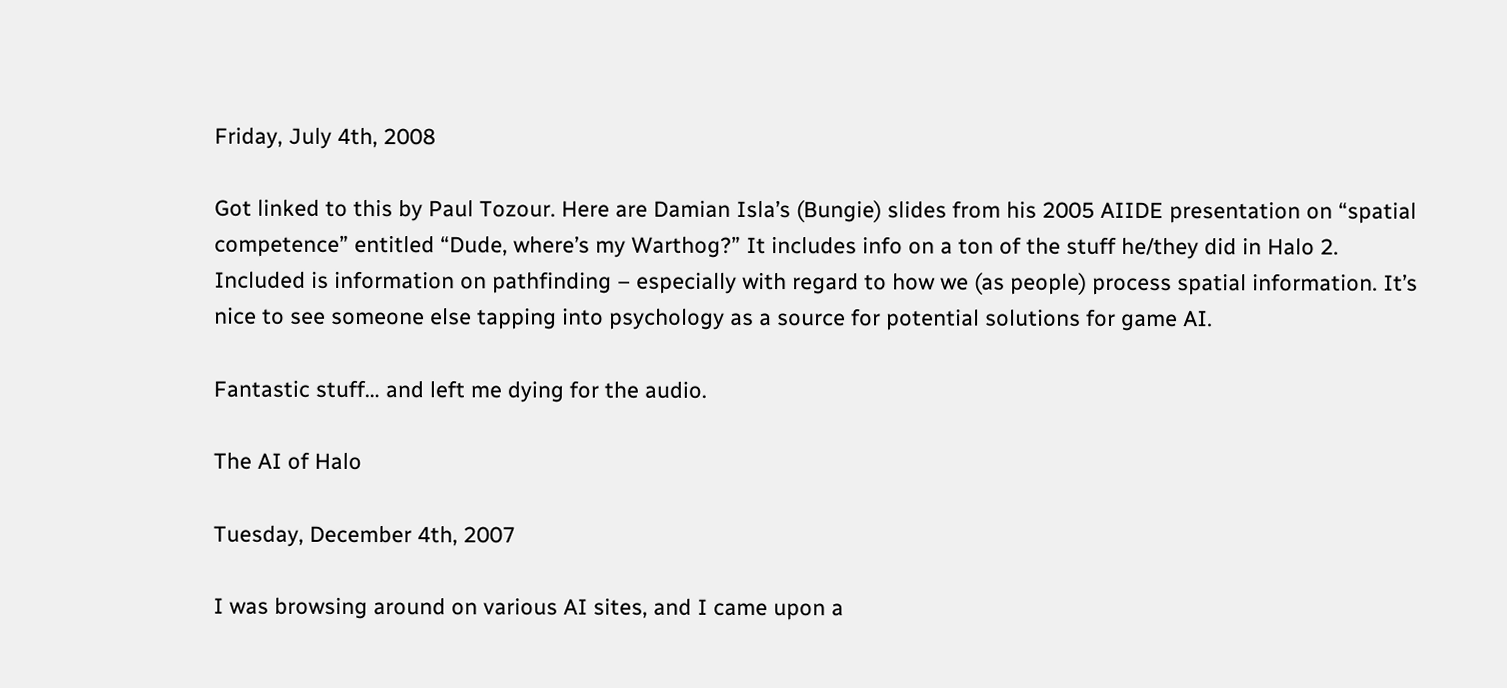Friday, July 4th, 2008

Got linked to this by Paul Tozour. Here are Damian Isla’s (Bungie) slides from his 2005 AIIDE presentation on “spatial competence” entitled “Dude, where’s my Warthog?” It includes info on a ton of the stuff he/they did in Halo 2. Included is information on pathfinding – especially with regard to how we (as people) process spatial information. It’s nice to see someone else tapping into psychology as a source for potential solutions for game AI.

Fantastic stuff… and left me dying for the audio.

The AI of Halo

Tuesday, December 4th, 2007

I was browsing around on various AI sites, and I came upon a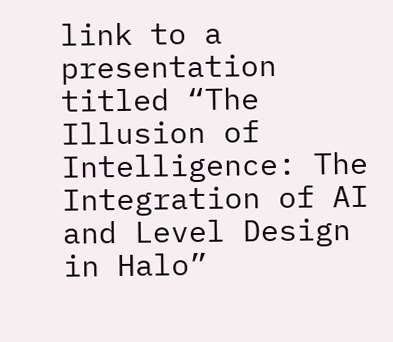link to a presentation titled “The Illusion of Intelligence: The Integration of AI and Level Design in Halo”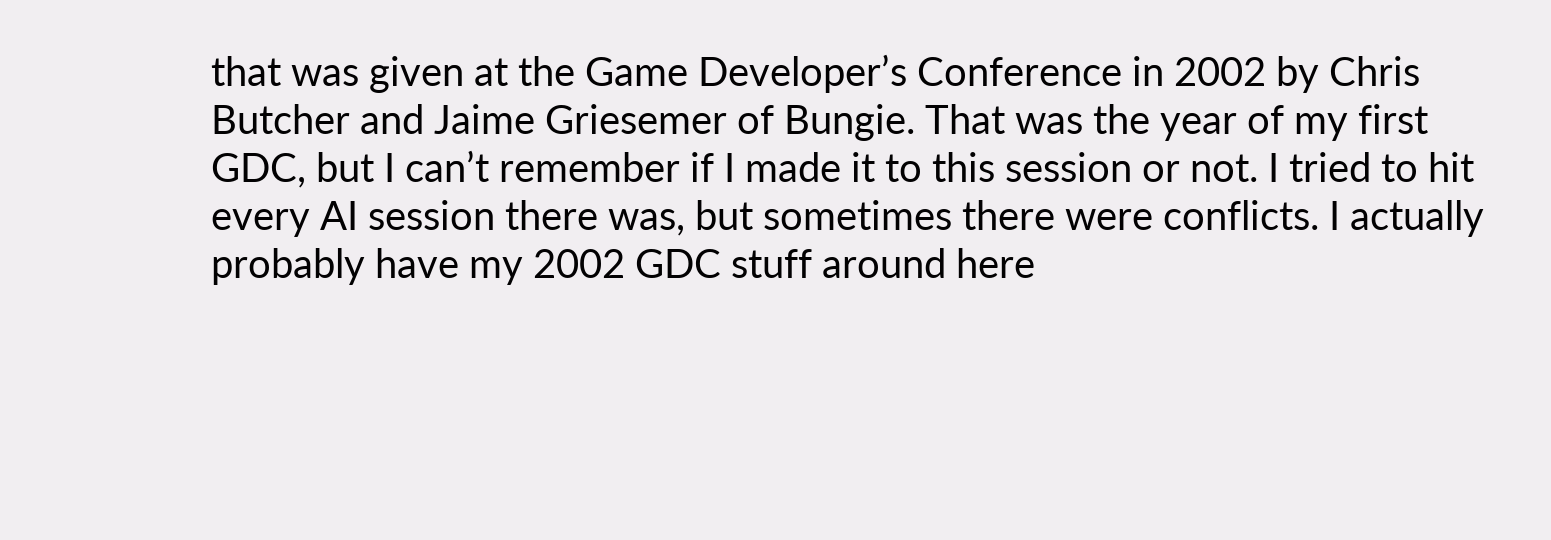that was given at the Game Developer’s Conference in 2002 by Chris Butcher and Jaime Griesemer of Bungie. That was the year of my first GDC, but I can’t remember if I made it to this session or not. I tried to hit every AI session there was, but sometimes there were conflicts. I actually probably have my 2002 GDC stuff around here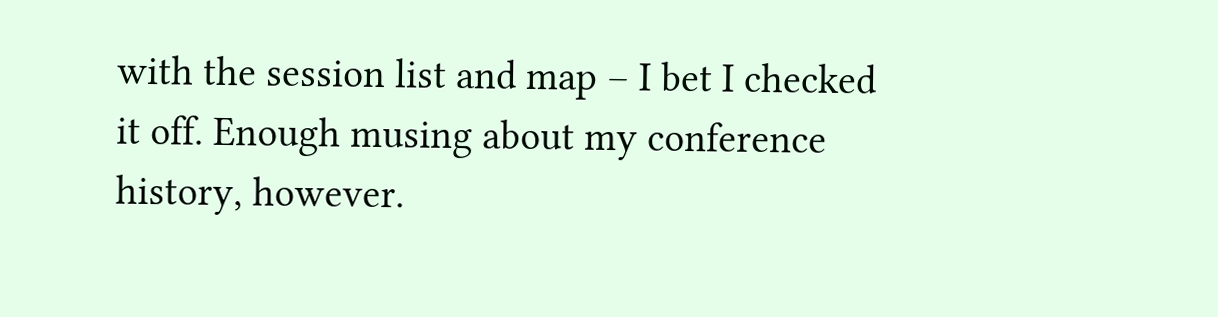with the session list and map – I bet I checked it off. Enough musing about my conference history, however.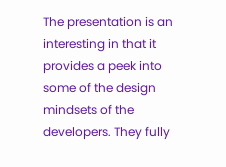The presentation is an interesting in that it provides a peek into some of the design mindsets of the developers. They fully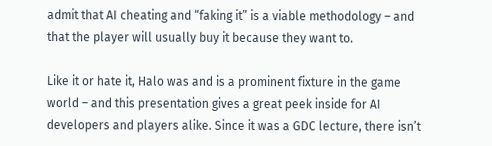admit that AI cheating and “faking it” is a viable methodology – and that the player will usually buy it because they want to.

Like it or hate it, Halo was and is a prominent fixture in the game world – and this presentation gives a great peek inside for AI developers and players alike. Since it was a GDC lecture, there isn’t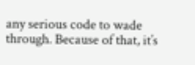any serious code to wade through. Because of that, it’s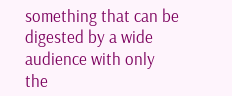something that can be digested by a wide audience with only the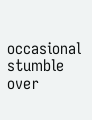occasional stumble over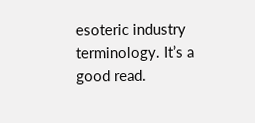esoteric industry terminology. It’s a good read.